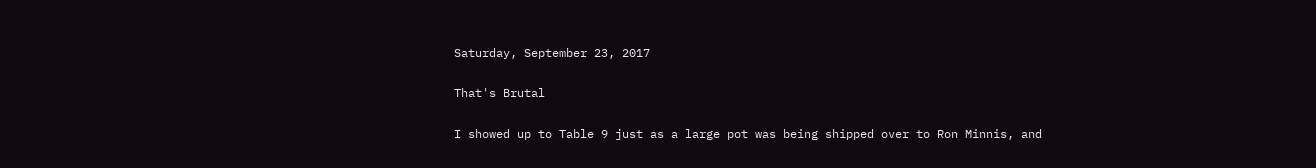Saturday, September 23, 2017

That's Brutal

I showed up to Table 9 just as a large pot was being shipped over to Ron Minnis, and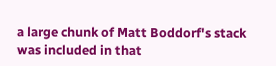a large chunk of Matt Boddorf's stack was included in that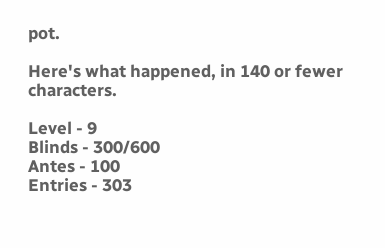pot.

Here's what happened, in 140 or fewer characters.

Level - 9
Blinds - 300/600
Antes - 100
Entries - 303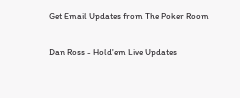Get Email Updates from The Poker Room

Dan Ross - Hold'em Live Updates